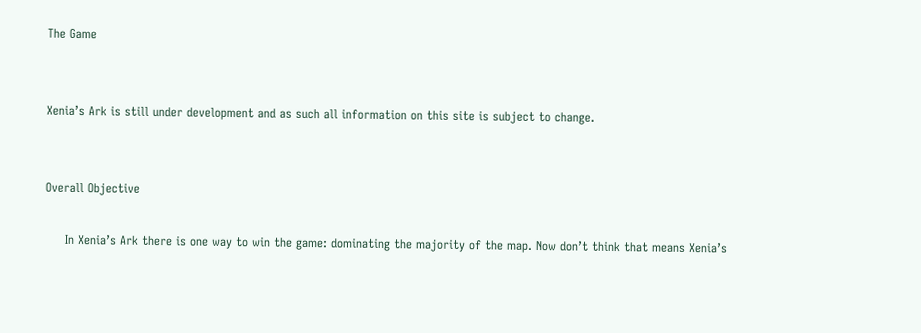The Game


Xenia’s Ark is still under development and as such all information on this site is subject to change.


Overall Objective

     In Xenia’s Ark there is one way to win the game: dominating the majority of the map. Now don’t think that means Xenia’s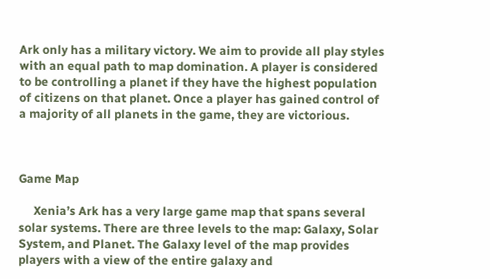Ark only has a military victory. We aim to provide all play styles with an equal path to map domination. A player is considered to be controlling a planet if they have the highest population of citizens on that planet. Once a player has gained control of a majority of all planets in the game, they are victorious.



Game Map

     Xenia’s Ark has a very large game map that spans several solar systems. There are three levels to the map: Galaxy, Solar System, and Planet. The Galaxy level of the map provides players with a view of the entire galaxy and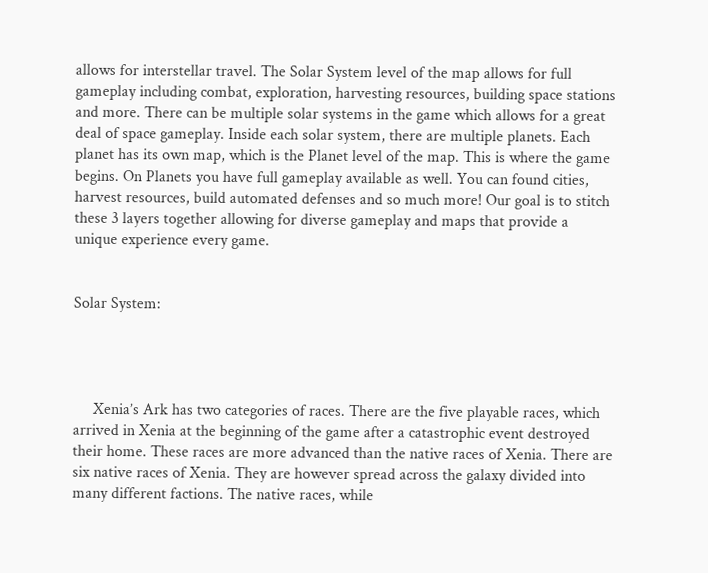allows for interstellar travel. The Solar System level of the map allows for full gameplay including combat, exploration, harvesting resources, building space stations and more. There can be multiple solar systems in the game which allows for a great deal of space gameplay. Inside each solar system, there are multiple planets. Each planet has its own map, which is the Planet level of the map. This is where the game begins. On Planets you have full gameplay available as well. You can found cities, harvest resources, build automated defenses and so much more! Our goal is to stitch these 3 layers together allowing for diverse gameplay and maps that provide a unique experience every game.


Solar System:




     Xenia’s Ark has two categories of races. There are the five playable races, which arrived in Xenia at the beginning of the game after a catastrophic event destroyed their home. These races are more advanced than the native races of Xenia. There are six native races of Xenia. They are however spread across the galaxy divided into many different factions. The native races, while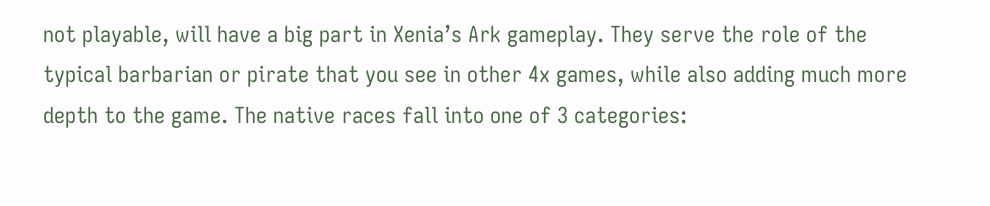not playable, will have a big part in Xenia’s Ark gameplay. They serve the role of the typical barbarian or pirate that you see in other 4x games, while also adding much more depth to the game. The native races fall into one of 3 categories: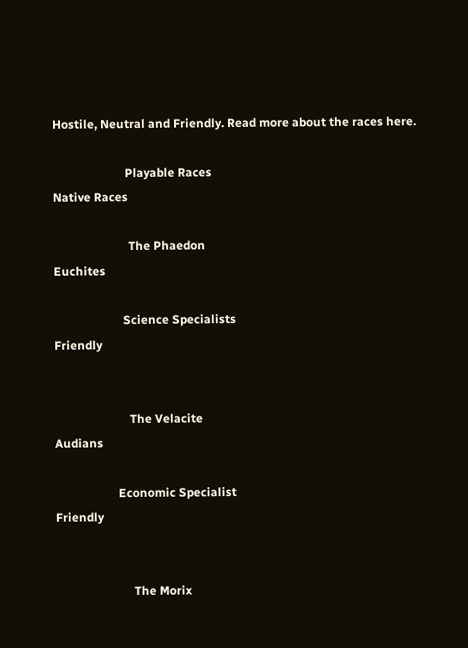Hostile, Neutral and Friendly. Read more about the races here.

                        Playable Races                                                                      Native Races

                         The Phaedon                                                                           Euchites

                       Science Specialists                                                                        Friendly


                         The Velacite                                                                            Audians

                     Economic Specialist                                                                       Friendly


                          The Morix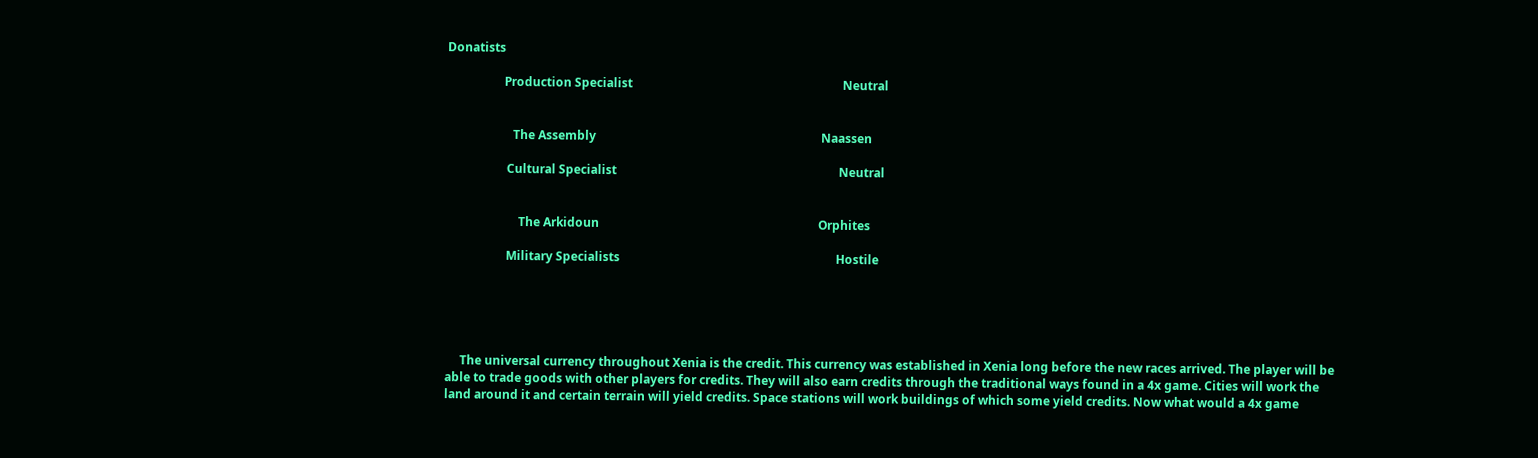Donatists

                   Production Specialist                                                                      Neutral


                      The Assembly                                                                           Naassen

                    Cultural Specialist                                                                          Neutral


                        The Arkidoun                                                                         Orphites

                    Military Specialists                                                                        Hostile





     The universal currency throughout Xenia is the credit. This currency was established in Xenia long before the new races arrived. The player will be able to trade goods with other players for credits. They will also earn credits through the traditional ways found in a 4x game. Cities will work the land around it and certain terrain will yield credits. Space stations will work buildings of which some yield credits. Now what would a 4x game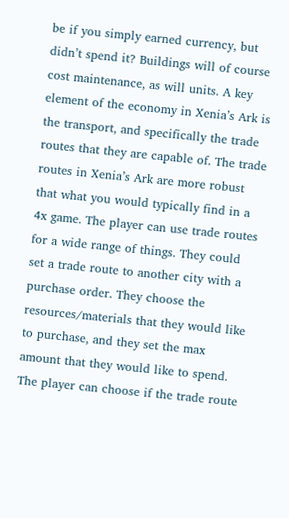be if you simply earned currency, but didn’t spend it? Buildings will of course cost maintenance, as will units. A key element of the economy in Xenia’s Ark is the transport, and specifically the trade routes that they are capable of. The trade routes in Xenia’s Ark are more robust that what you would typically find in a 4x game. The player can use trade routes for a wide range of things. They could set a trade route to another city with a purchase order. They choose the resources/materials that they would like to purchase, and they set the max amount that they would like to spend. The player can choose if the trade route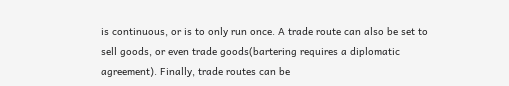is continuous, or is to only run once. A trade route can also be set to sell goods, or even trade goods(bartering requires a diplomatic agreement). Finally, trade routes can be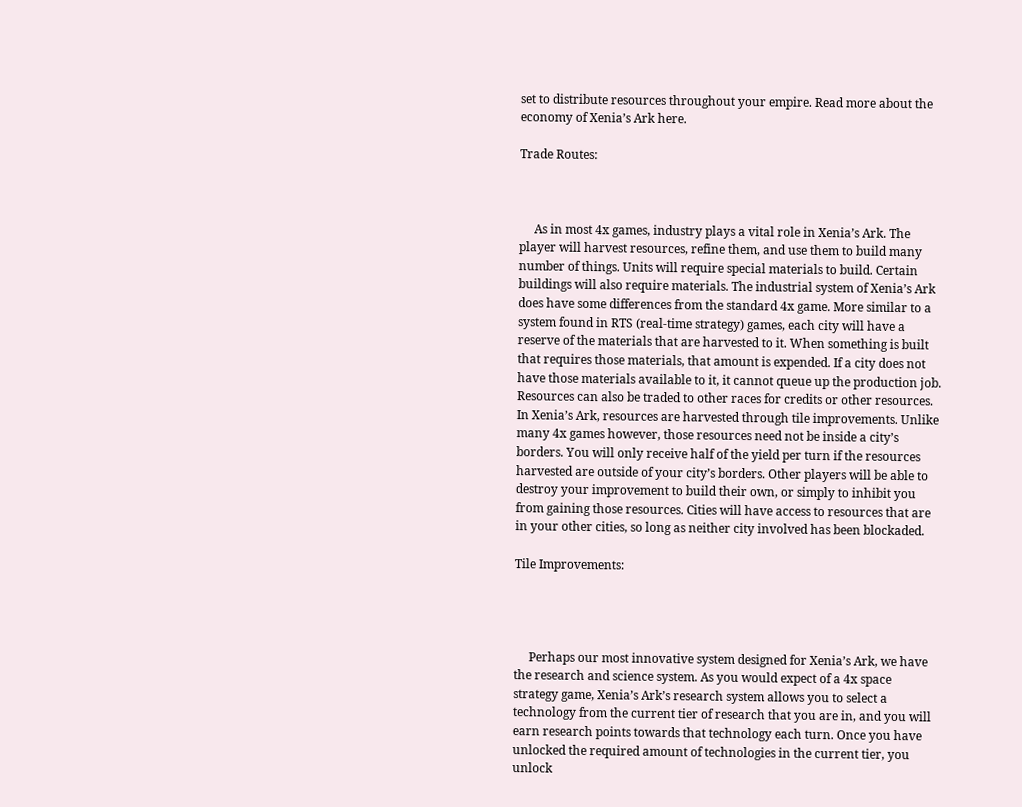set to distribute resources throughout your empire. Read more about the economy of Xenia’s Ark here.

Trade Routes:



     As in most 4x games, industry plays a vital role in Xenia’s Ark. The player will harvest resources, refine them, and use them to build many number of things. Units will require special materials to build. Certain buildings will also require materials. The industrial system of Xenia’s Ark does have some differences from the standard 4x game. More similar to a system found in RTS (real-time strategy) games, each city will have a reserve of the materials that are harvested to it. When something is built that requires those materials, that amount is expended. If a city does not have those materials available to it, it cannot queue up the production job. Resources can also be traded to other races for credits or other resources. In Xenia’s Ark, resources are harvested through tile improvements. Unlike many 4x games however, those resources need not be inside a city’s borders. You will only receive half of the yield per turn if the resources harvested are outside of your city’s borders. Other players will be able to destroy your improvement to build their own, or simply to inhibit you from gaining those resources. Cities will have access to resources that are in your other cities, so long as neither city involved has been blockaded.

Tile Improvements:




     Perhaps our most innovative system designed for Xenia’s Ark, we have the research and science system. As you would expect of a 4x space strategy game, Xenia’s Ark’s research system allows you to select a technology from the current tier of research that you are in, and you will earn research points towards that technology each turn. Once you have unlocked the required amount of technologies in the current tier, you unlock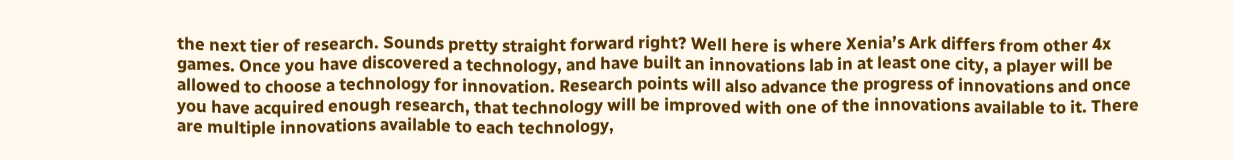the next tier of research. Sounds pretty straight forward right? Well here is where Xenia’s Ark differs from other 4x games. Once you have discovered a technology, and have built an innovations lab in at least one city, a player will be allowed to choose a technology for innovation. Research points will also advance the progress of innovations and once you have acquired enough research, that technology will be improved with one of the innovations available to it. There are multiple innovations available to each technology,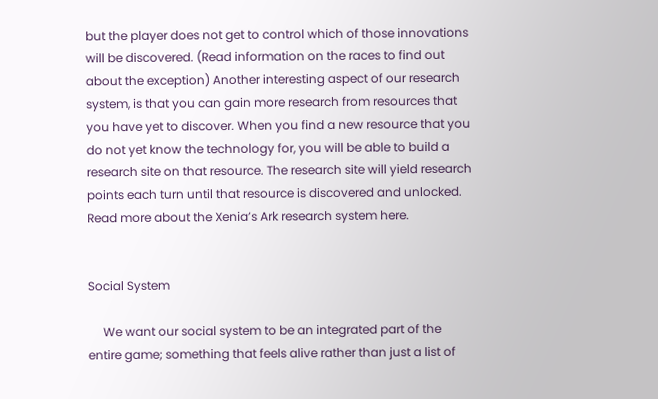but the player does not get to control which of those innovations will be discovered. (Read information on the races to find out about the exception) Another interesting aspect of our research system, is that you can gain more research from resources that you have yet to discover. When you find a new resource that you do not yet know the technology for, you will be able to build a research site on that resource. The research site will yield research points each turn until that resource is discovered and unlocked. Read more about the Xenia’s Ark research system here.


Social System

     We want our social system to be an integrated part of the entire game; something that feels alive rather than just a list of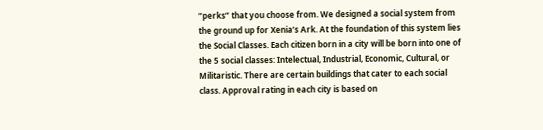“perks” that you choose from. We designed a social system from the ground up for Xenia’s Ark. At the foundation of this system lies the Social Classes. Each citizen born in a city will be born into one of the 5 social classes: Intelectual, Industrial, Economic, Cultural, or Militaristic. There are certain buildings that cater to each social class. Approval rating in each city is based on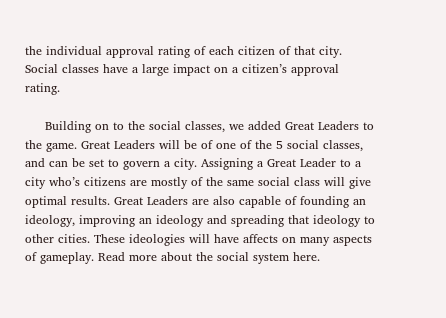the individual approval rating of each citizen of that city. Social classes have a large impact on a citizen’s approval rating.

     Building on to the social classes, we added Great Leaders to the game. Great Leaders will be of one of the 5 social classes, and can be set to govern a city. Assigning a Great Leader to a city who’s citizens are mostly of the same social class will give optimal results. Great Leaders are also capable of founding an ideology, improving an ideology and spreading that ideology to other cities. These ideologies will have affects on many aspects of gameplay. Read more about the social system here.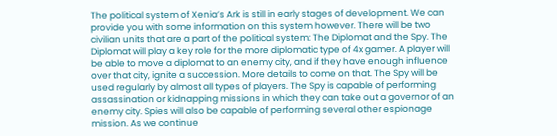The political system of Xenia’s Ark is still in early stages of development. We can provide you with some information on this system however. There will be two civilian units that are a part of the political system: The Diplomat and the Spy. The Diplomat will play a key role for the more diplomatic type of 4x gamer. A player will be able to move a diplomat to an enemy city, and if they have enough influence over that city, ignite a succession. More details to come on that. The Spy will be used regularly by almost all types of players. The Spy is capable of performing assassination or kidnapping missions in which they can take out a governor of an enemy city. Spies will also be capable of performing several other espionage mission. As we continue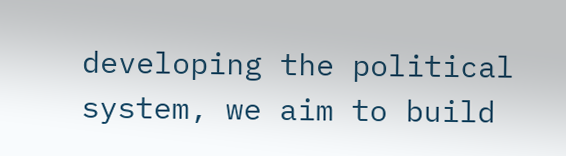developing the political system, we aim to build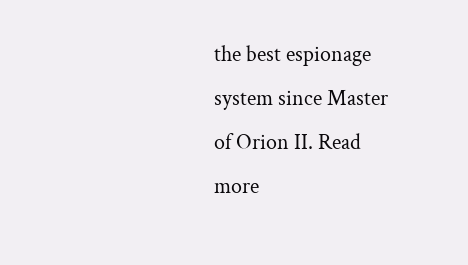the best espionage system since Master of Orion II. Read more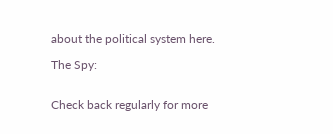about the political system here.

The Spy:


Check back regularly for more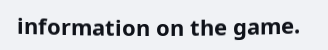information on the game.